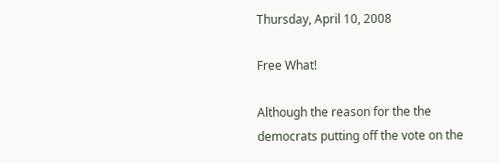Thursday, April 10, 2008

Free What!

Although the reason for the the democrats putting off the vote on the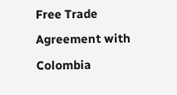Free Trade Agreement with Colombia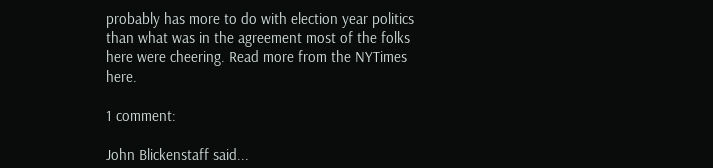probably has more to do with election year politics than what was in the agreement most of the folks here were cheering. Read more from the NYTimes here.

1 comment:

John Blickenstaff said...